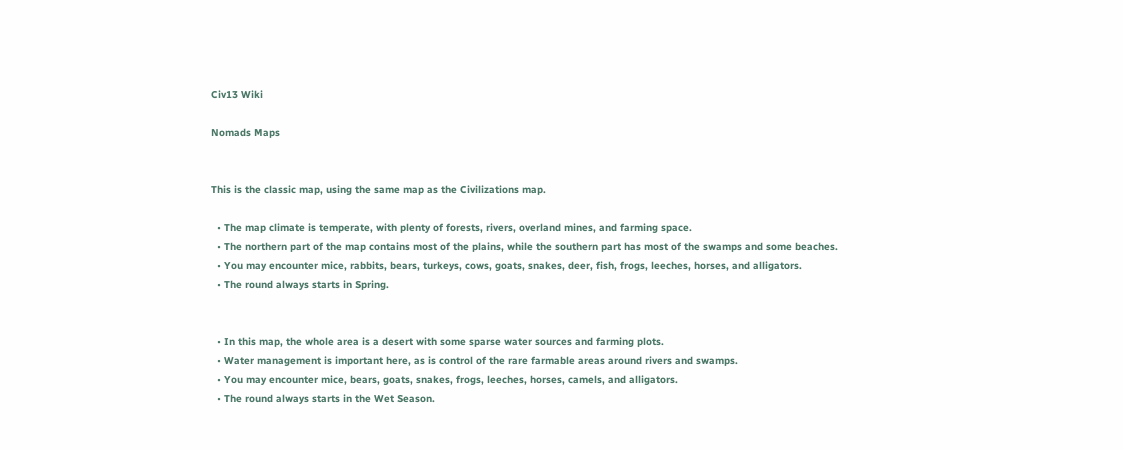Civ13 Wiki

Nomads Maps


This is the classic map, using the same map as the Civilizations map.

  • The map climate is temperate, with plenty of forests, rivers, overland mines, and farming space.
  • The northern part of the map contains most of the plains, while the southern part has most of the swamps and some beaches.
  • You may encounter mice, rabbits, bears, turkeys, cows, goats, snakes, deer, fish, frogs, leeches, horses, and alligators.
  • The round always starts in Spring.


  • In this map, the whole area is a desert with some sparse water sources and farming plots.
  • Water management is important here, as is control of the rare farmable areas around rivers and swamps.
  • You may encounter mice, bears, goats, snakes, frogs, leeches, horses, camels, and alligators.
  • The round always starts in the Wet Season.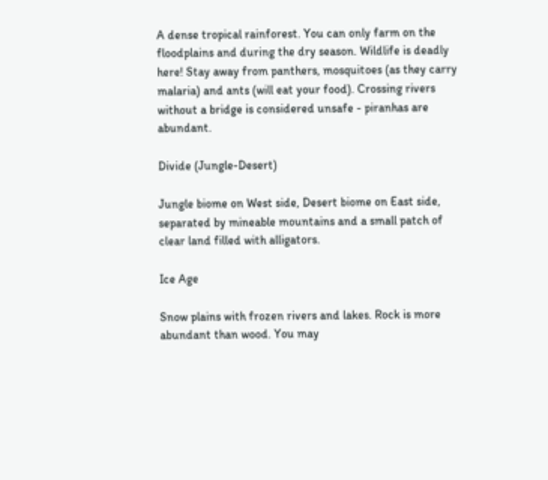A dense tropical rainforest. You can only farm on the floodplains and during the dry season. Wildlife is deadly here! Stay away from panthers, mosquitoes (as they carry malaria) and ants (will eat your food). Crossing rivers without a bridge is considered unsafe - piranhas are abundant.

Divide (Jungle-Desert)

Jungle biome on West side, Desert biome on East side, separated by mineable mountains and a small patch of clear land filled with alligators.

Ice Age

Snow plains with frozen rivers and lakes. Rock is more abundant than wood. You may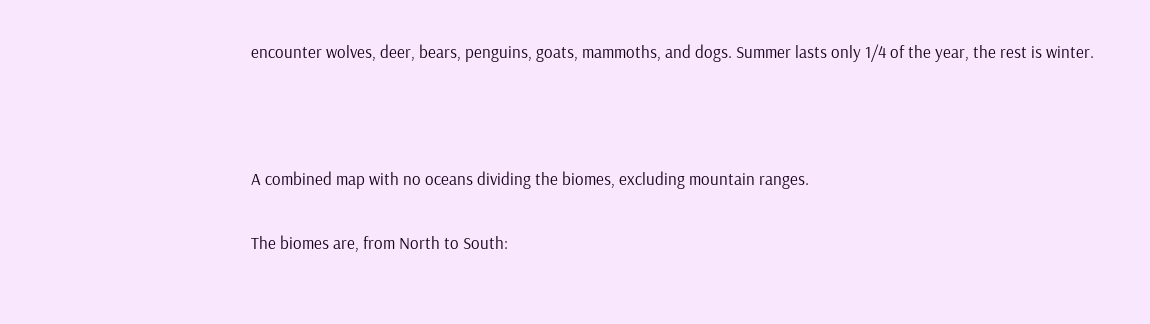encounter wolves, deer, bears, penguins, goats, mammoths, and dogs. Summer lasts only 1/4 of the year, the rest is winter.



A combined map with no oceans dividing the biomes, excluding mountain ranges.

The biomes are, from North to South: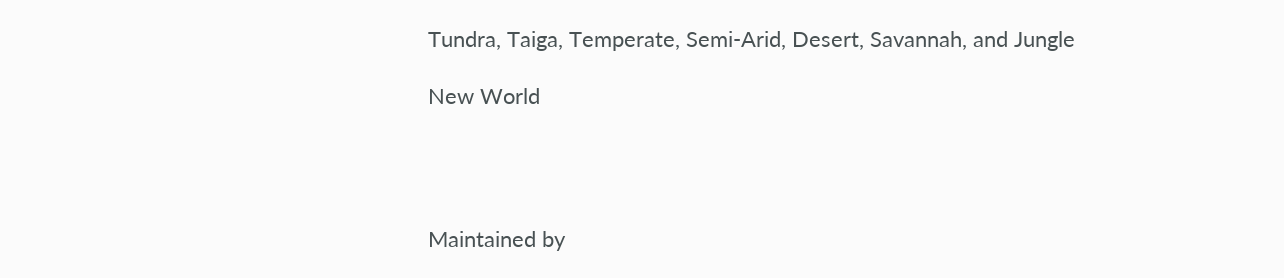Tundra, Taiga, Temperate, Semi-Arid, Desert, Savannah, and Jungle

New World




Maintained by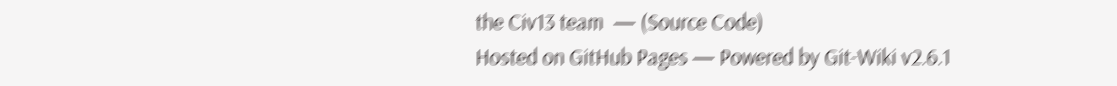the Civ13 team  — (Source Code)
Hosted on GitHub Pages — Powered by Git-Wiki v2.6.1